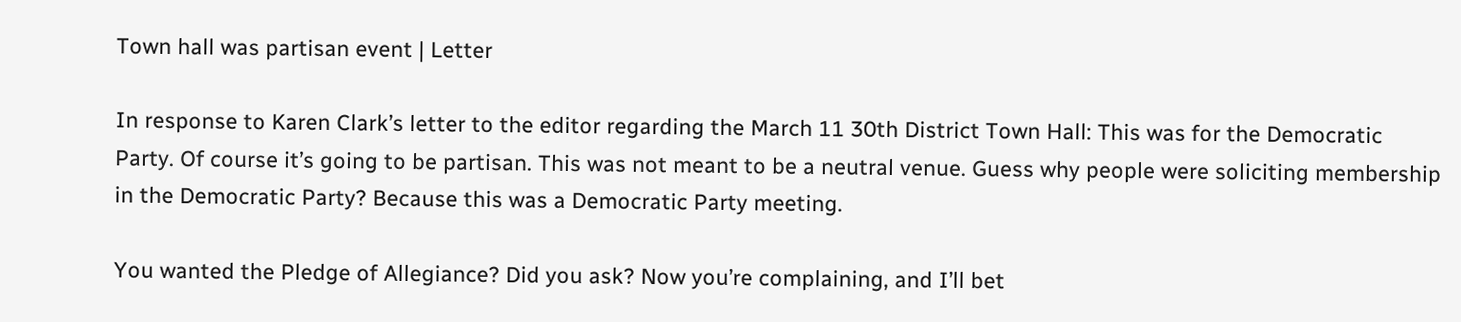Town hall was partisan event | Letter

In response to Karen Clark’s letter to the editor regarding the March 11 30th District Town Hall: This was for the Democratic Party. Of course it’s going to be partisan. This was not meant to be a neutral venue. Guess why people were soliciting membership in the Democratic Party? Because this was a Democratic Party meeting.

You wanted the Pledge of Allegiance? Did you ask? Now you’re complaining, and I’ll bet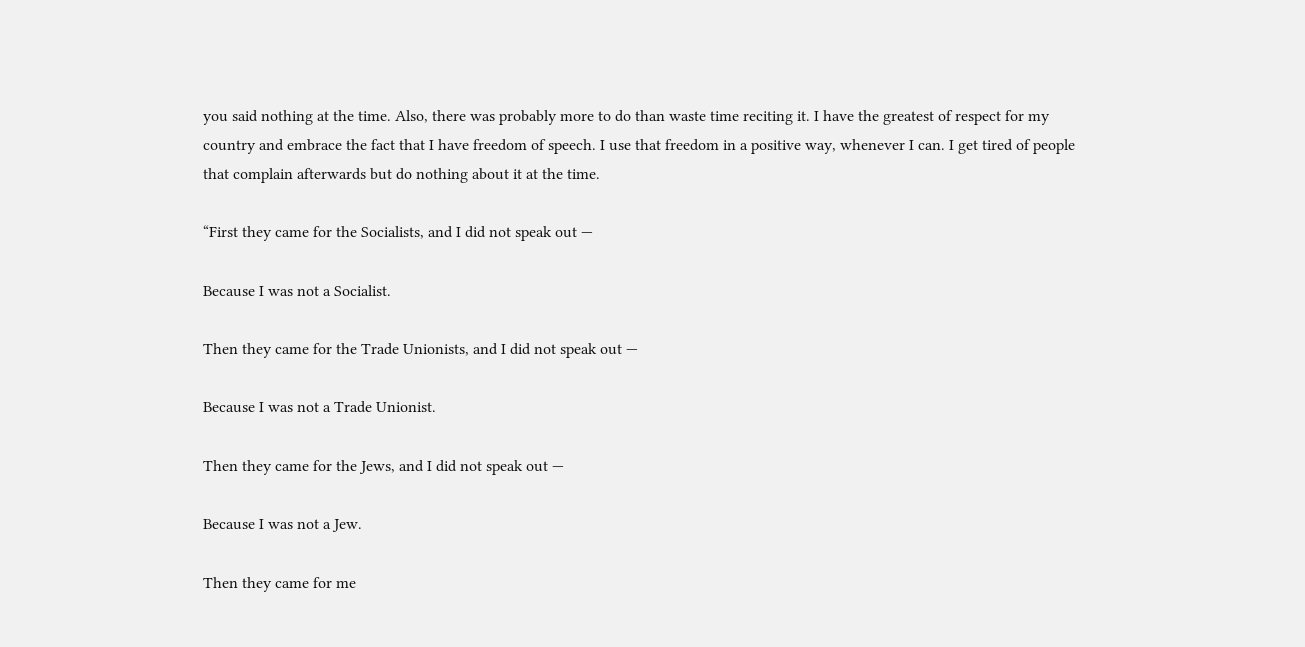you said nothing at the time. Also, there was probably more to do than waste time reciting it. I have the greatest of respect for my country and embrace the fact that I have freedom of speech. I use that freedom in a positive way, whenever I can. I get tired of people that complain afterwards but do nothing about it at the time.

“First they came for the Socialists, and I did not speak out —

Because I was not a Socialist.

Then they came for the Trade Unionists, and I did not speak out —

Because I was not a Trade Unionist.

Then they came for the Jews, and I did not speak out —

Because I was not a Jew.

Then they came for me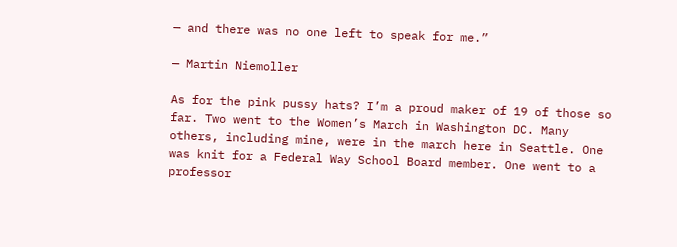— and there was no one left to speak for me.”

— Martin Niemoller

As for the pink pussy hats? I’m a proud maker of 19 of those so far. Two went to the Women’s March in Washington DC. Many others, including mine, were in the march here in Seattle. One was knit for a Federal Way School Board member. One went to a professor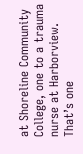at Shoreline Community College, one to a trauma nurse at Harborview. That’s one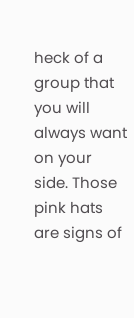heck of a group that you will always want on your side. Those pink hats are signs of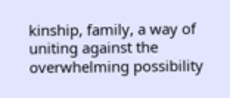kinship, family, a way of uniting against the overwhelming possibility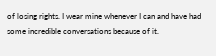of losing rights. I wear mine whenever I can and have had some incredible conversations because of it.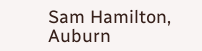Sam Hamilton, Auburn